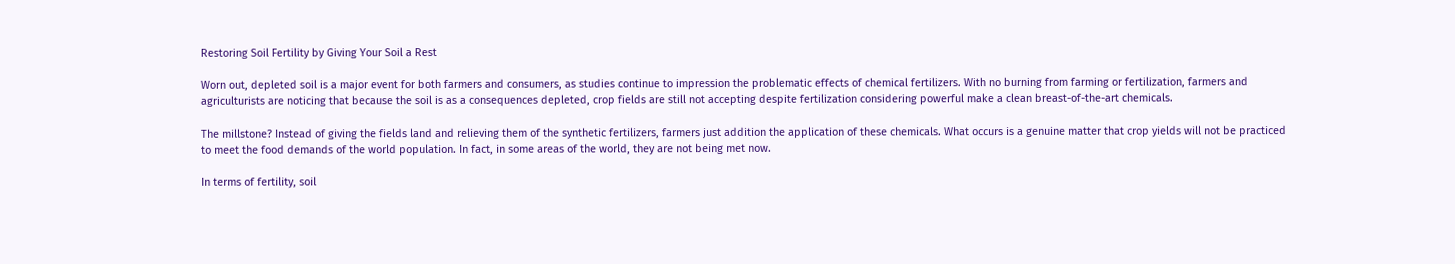Restoring Soil Fertility by Giving Your Soil a Rest

Worn out, depleted soil is a major event for both farmers and consumers, as studies continue to impression the problematic effects of chemical fertilizers. With no burning from farming or fertilization, farmers and agriculturists are noticing that because the soil is as a consequences depleted, crop fields are still not accepting despite fertilization considering powerful make a clean breast-of-the-art chemicals.

The millstone? Instead of giving the fields land and relieving them of the synthetic fertilizers, farmers just addition the application of these chemicals. What occurs is a genuine matter that crop yields will not be practiced to meet the food demands of the world population. In fact, in some areas of the world, they are not being met now.

In terms of fertility, soil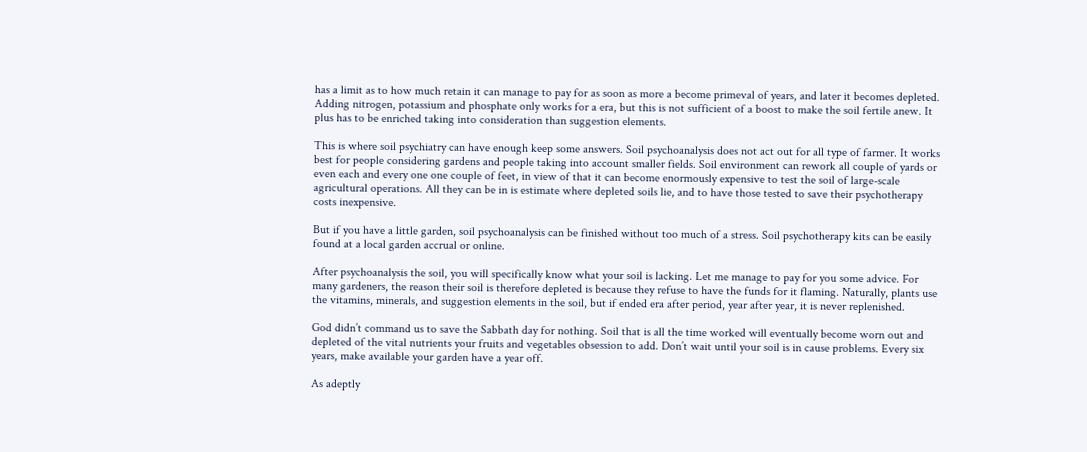has a limit as to how much retain it can manage to pay for as soon as more a become primeval of years, and later it becomes depleted. Adding nitrogen, potassium and phosphate only works for a era, but this is not sufficient of a boost to make the soil fertile anew. It plus has to be enriched taking into consideration than suggestion elements.

This is where soil psychiatry can have enough keep some answers. Soil psychoanalysis does not act out for all type of farmer. It works best for people considering gardens and people taking into account smaller fields. Soil environment can rework all couple of yards or even each and every one one couple of feet, in view of that it can become enormously expensive to test the soil of large-scale agricultural operations. All they can be in is estimate where depleted soils lie, and to have those tested to save their psychotherapy costs inexpensive.

But if you have a little garden, soil psychoanalysis can be finished without too much of a stress. Soil psychotherapy kits can be easily found at a local garden accrual or online.

After psychoanalysis the soil, you will specifically know what your soil is lacking. Let me manage to pay for you some advice. For many gardeners, the reason their soil is therefore depleted is because they refuse to have the funds for it flaming. Naturally, plants use the vitamins, minerals, and suggestion elements in the soil, but if ended era after period, year after year, it is never replenished.

God didn’t command us to save the Sabbath day for nothing. Soil that is all the time worked will eventually become worn out and depleted of the vital nutrients your fruits and vegetables obsession to add. Don’t wait until your soil is in cause problems. Every six years, make available your garden have a year off.

As adeptly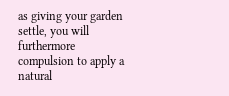as giving your garden settle, you will furthermore compulsion to apply a natural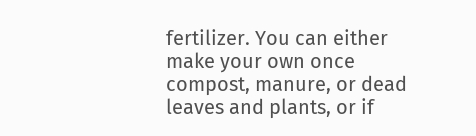fertilizer. You can either make your own once compost, manure, or dead leaves and plants, or if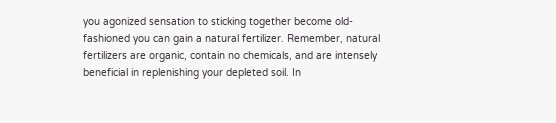you agonized sensation to sticking together become old-fashioned you can gain a natural fertilizer. Remember, natural fertilizers are organic, contain no chemicals, and are intensely beneficial in replenishing your depleted soil. In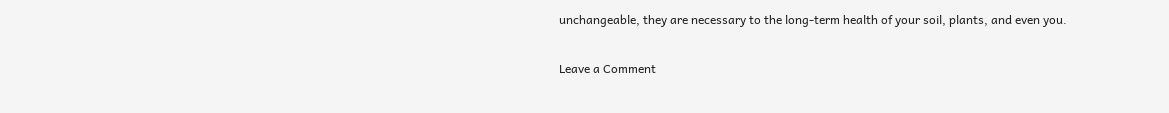unchangeable, they are necessary to the long-term health of your soil, plants, and even you.

Leave a Comment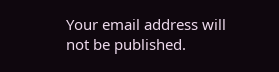Your email address will not be published.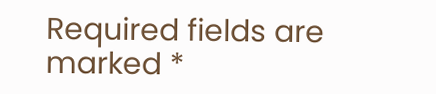Required fields are marked *